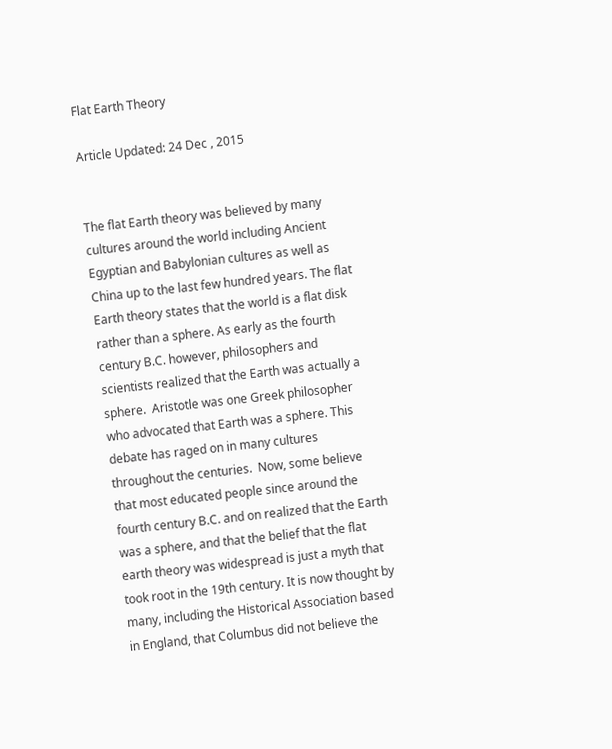Flat Earth Theory

Article Updated: 24 Dec , 2015


The flat Earth theory was believed by many cultures around the world including Ancient Egyptian and Babylonian cultures as well as China up to the last few hundred years. The flat Earth theory states that the world is a flat disk rather than a sphere. As early as the fourth century B.C. however, philosophers and scientists realized that the Earth was actually a sphere.  Aristotle was one Greek philosopher who advocated that Earth was a sphere. This debate has raged on in many cultures throughout the centuries.  Now, some believe that most educated people since around the fourth century B.C. and on realized that the Earth was a sphere, and that the belief that the flat earth theory was widespread is just a myth that took root in the 19th century. It is now thought by many, including the Historical Association based in England, that Columbus did not believe the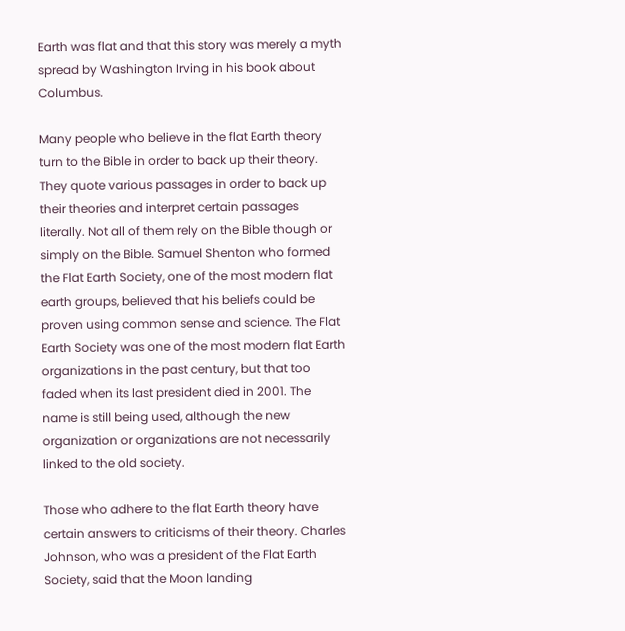Earth was flat and that this story was merely a myth spread by Washington Irving in his book about Columbus.

Many people who believe in the flat Earth theory turn to the Bible in order to back up their theory. They quote various passages in order to back up their theories and interpret certain passages literally. Not all of them rely on the Bible though or simply on the Bible. Samuel Shenton who formed the Flat Earth Society, one of the most modern flat earth groups, believed that his beliefs could be proven using common sense and science. The Flat Earth Society was one of the most modern flat Earth organizations in the past century, but that too faded when its last president died in 2001. The name is still being used, although the new organization or organizations are not necessarily linked to the old society.

Those who adhere to the flat Earth theory have certain answers to criticisms of their theory. Charles Johnson, who was a president of the Flat Earth Society, said that the Moon landing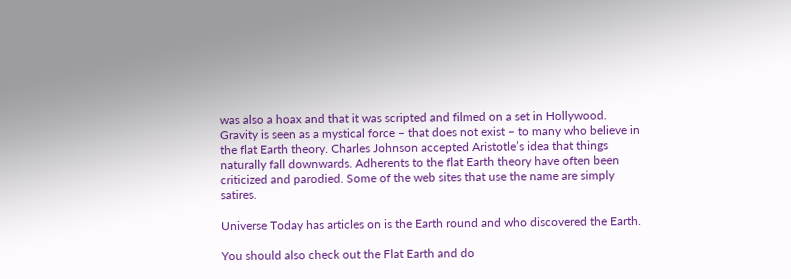was also a hoax and that it was scripted and filmed on a set in Hollywood. Gravity is seen as a mystical force – that does not exist – to many who believe in the flat Earth theory. Charles Johnson accepted Aristotle’s idea that things naturally fall downwards. Adherents to the flat Earth theory have often been criticized and parodied. Some of the web sites that use the name are simply satires.

Universe Today has articles on is the Earth round and who discovered the Earth.

You should also check out the Flat Earth and do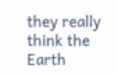they really think the Earth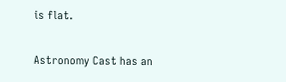is flat.

Astronomy Cast has an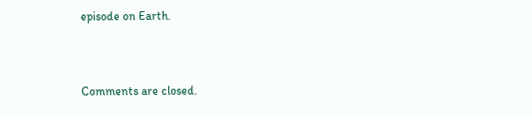episode on Earth.



Comments are closed.